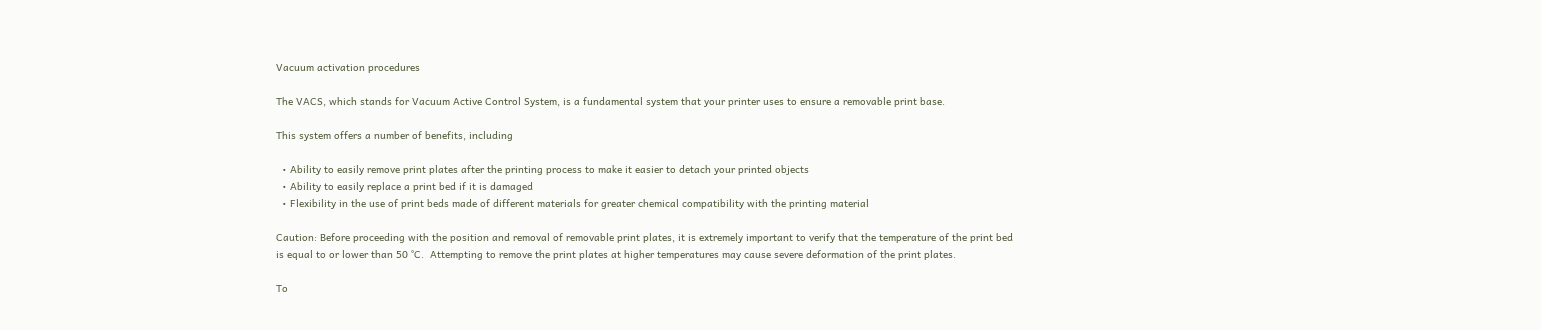Vacuum activation procedures

The VACS, which stands for Vacuum Active Control System, is a fundamental system that your printer uses to ensure a removable print base.

This system offers a number of benefits, including

  • Ability to easily remove print plates after the printing process to make it easier to detach your printed objects
  • Ability to easily replace a print bed if it is damaged
  • Flexibility in the use of print beds made of different materials for greater chemical compatibility with the printing material

Caution: Before proceeding with the position and removal of removable print plates, it is extremely important to verify that the temperature of the print bed is equal to or lower than 50 °C.  Attempting to remove the print plates at higher temperatures may cause severe deformation of the print plates.

To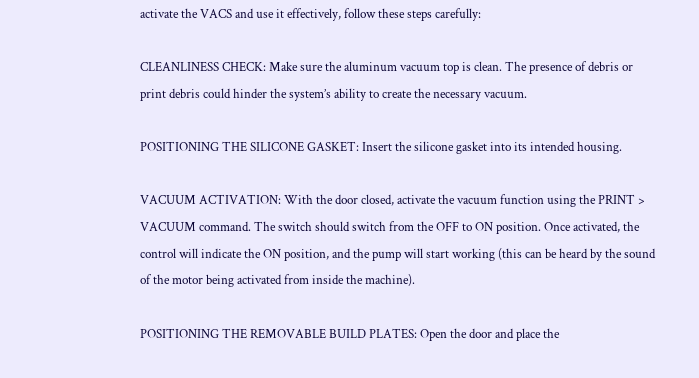activate the VACS and use it effectively, follow these steps carefully:

CLEANLINESS CHECK: Make sure the aluminum vacuum top is clean. The presence of debris or print debris could hinder the system’s ability to create the necessary vacuum.

POSITIONING THE SILICONE GASKET: Insert the silicone gasket into its intended housing.

VACUUM ACTIVATION: With the door closed, activate the vacuum function using the PRINT > VACUUM command. The switch should switch from the OFF to ON position. Once activated, the control will indicate the ON position, and the pump will start working (this can be heard by the sound of the motor being activated from inside the machine).

POSITIONING THE REMOVABLE BUILD PLATES: Open the door and place the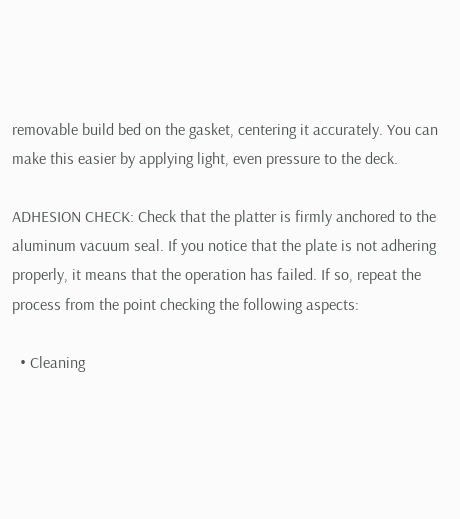removable build bed on the gasket, centering it accurately. You can make this easier by applying light, even pressure to the deck.

ADHESION CHECK: Check that the platter is firmly anchored to the aluminum vacuum seal. If you notice that the plate is not adhering properly, it means that the operation has failed. If so, repeat the process from the point checking the following aspects:

  • Cleaning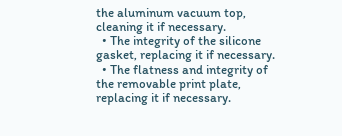the aluminum vacuum top, cleaning it if necessary.
  • The integrity of the silicone gasket, replacing it if necessary.
  • The flatness and integrity of the removable print plate, replacing it if necessary.